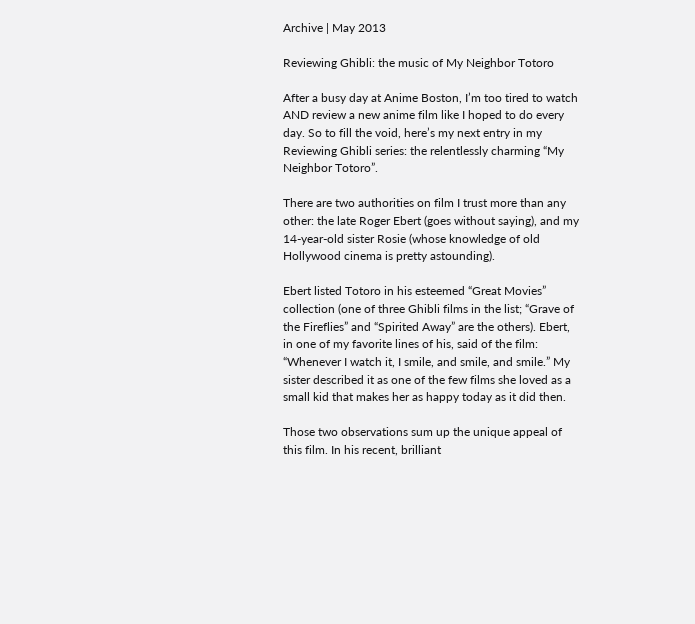Archive | May 2013

Reviewing Ghibli: the music of My Neighbor Totoro

After a busy day at Anime Boston, I’m too tired to watch AND review a new anime film like I hoped to do every day. So to fill the void, here’s my next entry in my Reviewing Ghibli series: the relentlessly charming “My Neighbor Totoro”.

There are two authorities on film I trust more than any other: the late Roger Ebert (goes without saying), and my 14-year-old sister Rosie (whose knowledge of old Hollywood cinema is pretty astounding).

Ebert listed Totoro in his esteemed “Great Movies” collection (one of three Ghibli films in the list; “Grave of the Fireflies” and “Spirited Away” are the others). Ebert, in one of my favorite lines of his, said of the film: “Whenever I watch it, I smile, and smile, and smile.” My sister described it as one of the few films she loved as a small kid that makes her as happy today as it did then.

Those two observations sum up the unique appeal of this film. In his recent, brilliant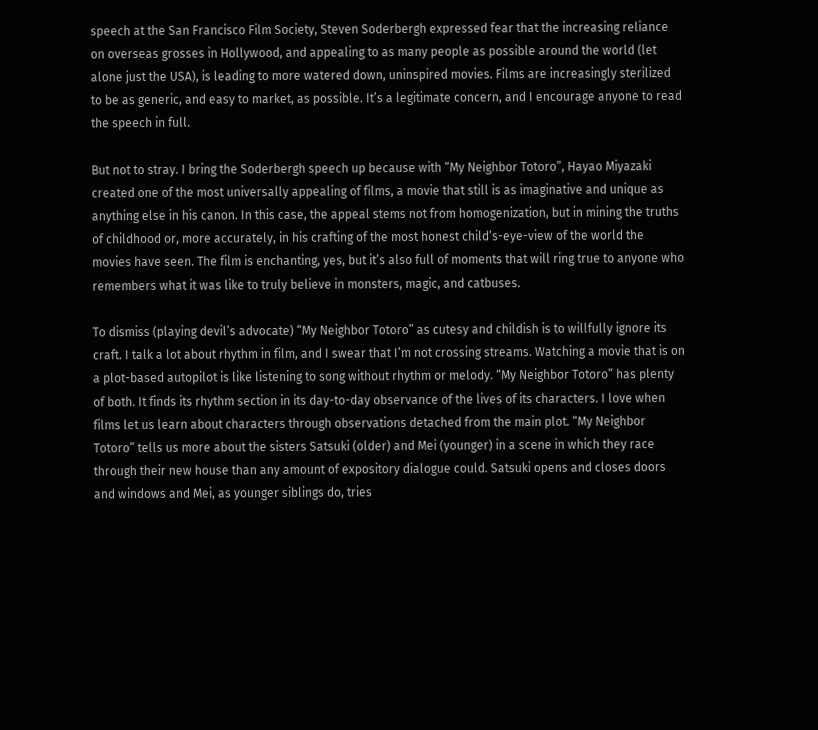speech at the San Francisco Film Society, Steven Soderbergh expressed fear that the increasing reliance on overseas grosses in Hollywood, and appealing to as many people as possible around the world (let alone just the USA), is leading to more watered down, uninspired movies. Films are increasingly sterilized to be as generic, and easy to market, as possible. It’s a legitimate concern, and I encourage anyone to read the speech in full.

But not to stray. I bring the Soderbergh speech up because with “My Neighbor Totoro”, Hayao Miyazaki created one of the most universally appealing of films, a movie that still is as imaginative and unique as anything else in his canon. In this case, the appeal stems not from homogenization, but in mining the truths of childhood or, more accurately, in his crafting of the most honest child’s-eye-view of the world the movies have seen. The film is enchanting, yes, but it’s also full of moments that will ring true to anyone who remembers what it was like to truly believe in monsters, magic, and catbuses.

To dismiss (playing devil’s advocate) “My Neighbor Totoro” as cutesy and childish is to willfully ignore its craft. I talk a lot about rhythm in film, and I swear that I’m not crossing streams. Watching a movie that is on a plot-based autopilot is like listening to song without rhythm or melody. “My Neighbor Totoro” has plenty of both. It finds its rhythm section in its day-to-day observance of the lives of its characters. I love when films let us learn about characters through observations detached from the main plot. “My Neighbor Totoro” tells us more about the sisters Satsuki (older) and Mei (younger) in a scene in which they race through their new house than any amount of expository dialogue could. Satsuki opens and closes doors and windows and Mei, as younger siblings do, tries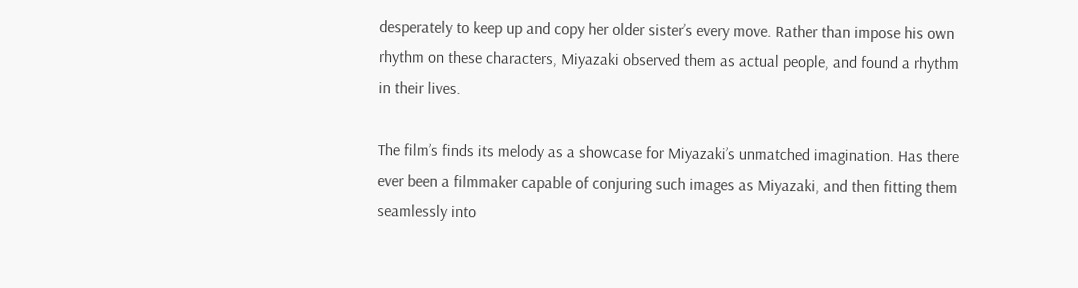desperately to keep up and copy her older sister’s every move. Rather than impose his own rhythm on these characters, Miyazaki observed them as actual people, and found a rhythm in their lives.

The film’s finds its melody as a showcase for Miyazaki’s unmatched imagination. Has there ever been a filmmaker capable of conjuring such images as Miyazaki, and then fitting them seamlessly into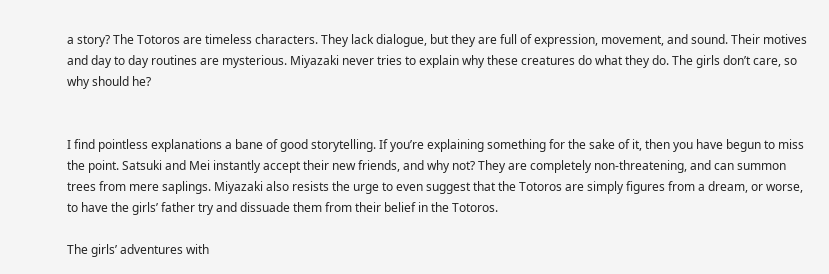a story? The Totoros are timeless characters. They lack dialogue, but they are full of expression, movement, and sound. Their motives and day to day routines are mysterious. Miyazaki never tries to explain why these creatures do what they do. The girls don’t care, so why should he?


I find pointless explanations a bane of good storytelling. If you’re explaining something for the sake of it, then you have begun to miss the point. Satsuki and Mei instantly accept their new friends, and why not? They are completely non-threatening, and can summon trees from mere saplings. Miyazaki also resists the urge to even suggest that the Totoros are simply figures from a dream, or worse, to have the girls’ father try and dissuade them from their belief in the Totoros.

The girls’ adventures with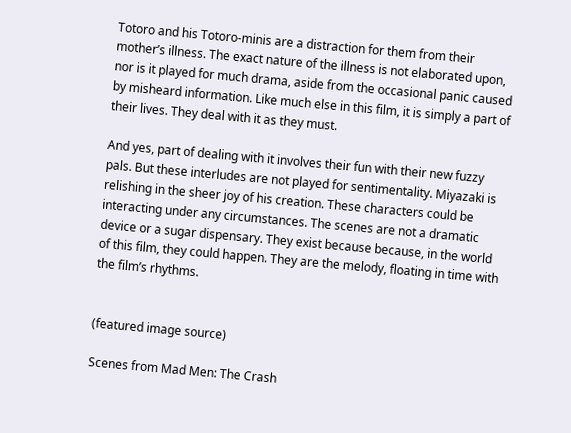Totoro and his Totoro-minis are a distraction for them from their mother’s illness. The exact nature of the illness is not elaborated upon, nor is it played for much drama, aside from the occasional panic caused by misheard information. Like much else in this film, it is simply a part of their lives. They deal with it as they must.

And yes, part of dealing with it involves their fun with their new fuzzy pals. But these interludes are not played for sentimentality. Miyazaki is relishing in the sheer joy of his creation. These characters could be interacting under any circumstances. The scenes are not a dramatic device or a sugar dispensary. They exist because because, in the world of this film, they could happen. They are the melody, floating in time with the film’s rhythms.


(featured image source)

Scenes from Mad Men: The Crash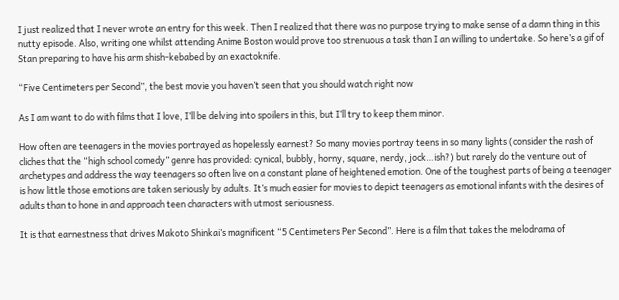I just realized that I never wrote an entry for this week. Then I realized that there was no purpose trying to make sense of a damn thing in this nutty episode. Also, writing one whilst attending Anime Boston would prove too strenuous a task than I an willing to undertake. So here’s a gif of Stan preparing to have his arm shish-kebabed by an exactoknife.

“Five Centimeters per Second”, the best movie you haven’t seen that you should watch right now

As I am want to do with films that I love, I’ll be delving into spoilers in this, but I’ll try to keep them minor.

How often are teenagers in the movies portrayed as hopelessly earnest? So many movies portray teens in so many lights (consider the rash of cliches that the “high school comedy” genre has provided: cynical, bubbly, horny, square, nerdy, jock…ish?) but rarely do the venture out of archetypes and address the way teenagers so often live on a constant plane of heightened emotion. One of the toughest parts of being a teenager is how little those emotions are taken seriously by adults. It’s much easier for movies to depict teenagers as emotional infants with the desires of adults than to hone in and approach teen characters with utmost seriousness.

It is that earnestness that drives Makoto Shinkai’s magnificent “5 Centimeters Per Second”. Here is a film that takes the melodrama of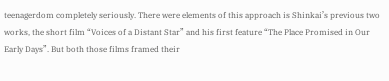teenagerdom completely seriously. There were elements of this approach is Shinkai’s previous two works, the short film “Voices of a Distant Star” and his first feature “The Place Promised in Our Early Days”. But both those films framed their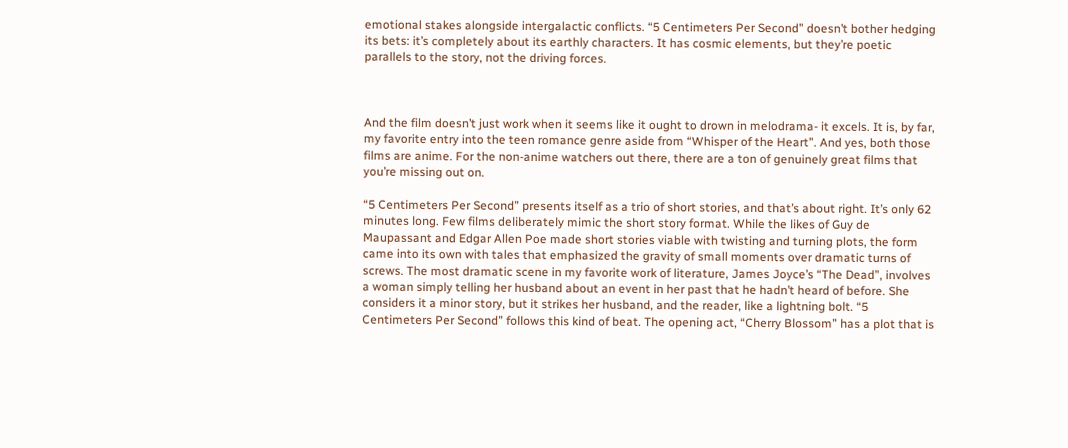emotional stakes alongside intergalactic conflicts. “5 Centimeters Per Second” doesn’t bother hedging its bets: it’s completely about its earthly characters. It has cosmic elements, but they’re poetic parallels to the story, not the driving forces.



And the film doesn’t just work when it seems like it ought to drown in melodrama- it excels. It is, by far, my favorite entry into the teen romance genre aside from “Whisper of the Heart”. And yes, both those films are anime. For the non-anime watchers out there, there are a ton of genuinely great films that you’re missing out on.

“5 Centimeters Per Second” presents itself as a trio of short stories, and that’s about right. It’s only 62 minutes long. Few films deliberately mimic the short story format. While the likes of Guy de Maupassant and Edgar Allen Poe made short stories viable with twisting and turning plots, the form came into its own with tales that emphasized the gravity of small moments over dramatic turns of screws. The most dramatic scene in my favorite work of literature, James Joyce’s “The Dead”, involves a woman simply telling her husband about an event in her past that he hadn’t heard of before. She considers it a minor story, but it strikes her husband, and the reader, like a lightning bolt. “5 Centimeters Per Second” follows this kind of beat. The opening act, “Cherry Blossom” has a plot that is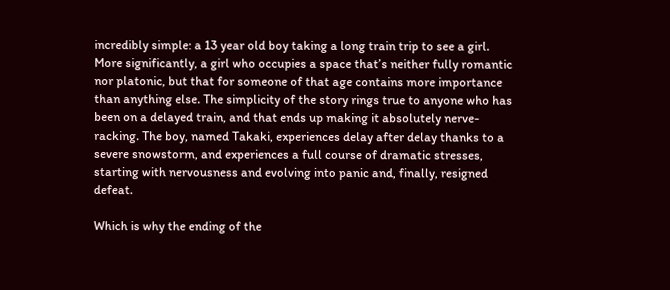incredibly simple: a 13 year old boy taking a long train trip to see a girl. More significantly, a girl who occupies a space that’s neither fully romantic nor platonic, but that for someone of that age contains more importance than anything else. The simplicity of the story rings true to anyone who has been on a delayed train, and that ends up making it absolutely nerve-racking. The boy, named Takaki, experiences delay after delay thanks to a severe snowstorm, and experiences a full course of dramatic stresses, starting with nervousness and evolving into panic and, finally, resigned defeat.

Which is why the ending of the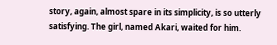story, again, almost spare in its simplicity, is so utterly satisfying. The girl, named Akari, waited for him.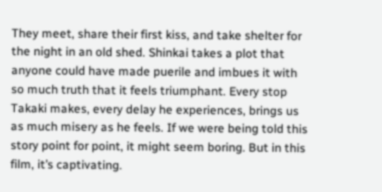They meet, share their first kiss, and take shelter for the night in an old shed. Shinkai takes a plot that anyone could have made puerile and imbues it with so much truth that it feels triumphant. Every stop Takaki makes, every delay he experiences, brings us as much misery as he feels. If we were being told this story point for point, it might seem boring. But in this film, it’s captivating.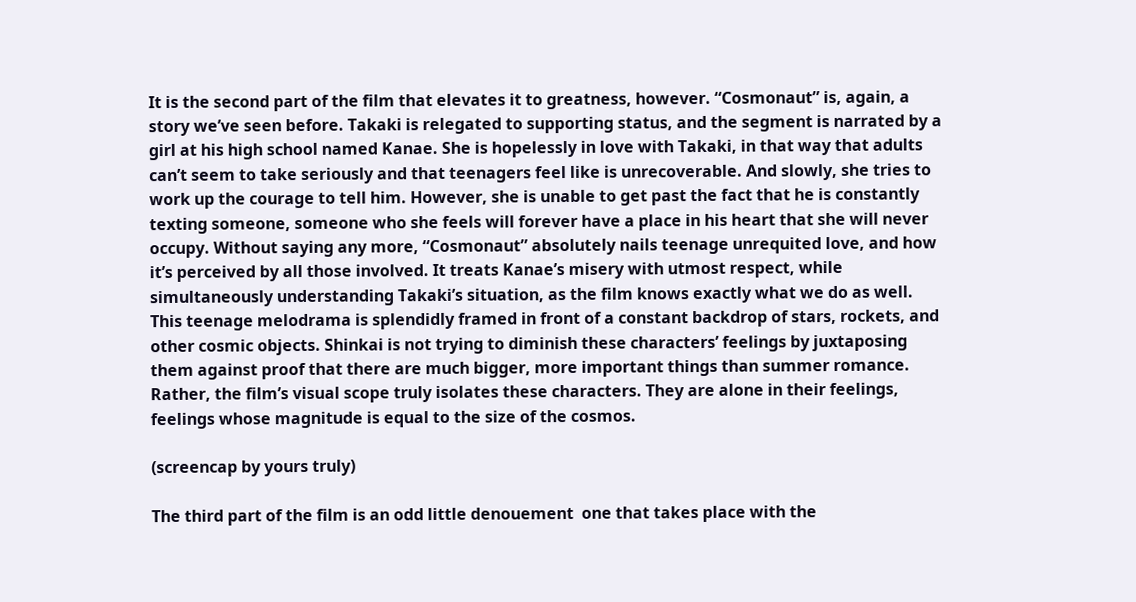It is the second part of the film that elevates it to greatness, however. “Cosmonaut” is, again, a story we’ve seen before. Takaki is relegated to supporting status, and the segment is narrated by a girl at his high school named Kanae. She is hopelessly in love with Takaki, in that way that adults can’t seem to take seriously and that teenagers feel like is unrecoverable. And slowly, she tries to work up the courage to tell him. However, she is unable to get past the fact that he is constantly texting someone, someone who she feels will forever have a place in his heart that she will never occupy. Without saying any more, “Cosmonaut” absolutely nails teenage unrequited love, and how it’s perceived by all those involved. It treats Kanae’s misery with utmost respect, while simultaneously understanding Takaki’s situation, as the film knows exactly what we do as well. This teenage melodrama is splendidly framed in front of a constant backdrop of stars, rockets, and other cosmic objects. Shinkai is not trying to diminish these characters’ feelings by juxtaposing them against proof that there are much bigger, more important things than summer romance. Rather, the film’s visual scope truly isolates these characters. They are alone in their feelings, feelings whose magnitude is equal to the size of the cosmos.

(screencap by yours truly)

The third part of the film is an odd little denouement  one that takes place with the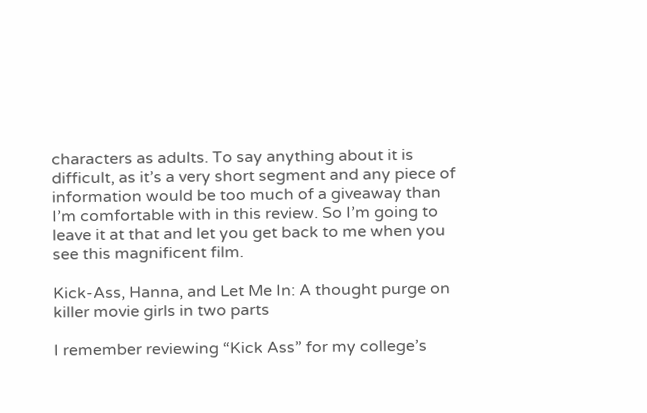characters as adults. To say anything about it is difficult, as it’s a very short segment and any piece of information would be too much of a giveaway than I’m comfortable with in this review. So I’m going to leave it at that and let you get back to me when you see this magnificent film.

Kick-Ass, Hanna, and Let Me In: A thought purge on killer movie girls in two parts

I remember reviewing “Kick Ass” for my college’s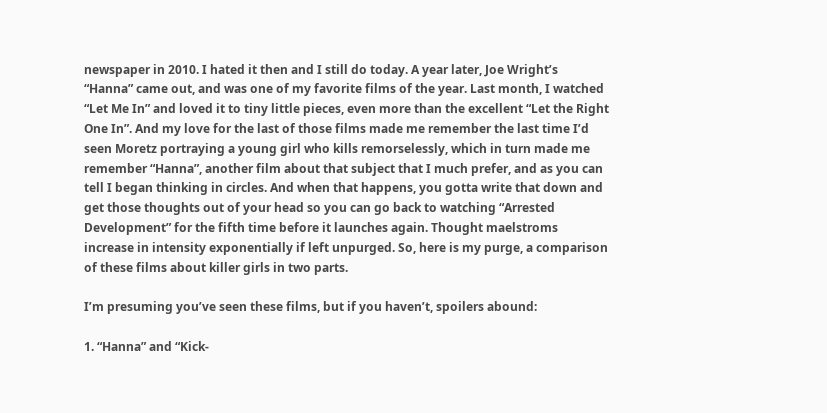newspaper in 2010. I hated it then and I still do today. A year later, Joe Wright’s “Hanna” came out, and was one of my favorite films of the year. Last month, I watched “Let Me In” and loved it to tiny little pieces, even more than the excellent “Let the Right One In”. And my love for the last of those films made me remember the last time I’d seen Moretz portraying a young girl who kills remorselessly, which in turn made me remember “Hanna”, another film about that subject that I much prefer, and as you can tell I began thinking in circles. And when that happens, you gotta write that down and get those thoughts out of your head so you can go back to watching “Arrested Development” for the fifth time before it launches again. Thought maelstroms increase in intensity exponentially if left unpurged. So, here is my purge, a comparison of these films about killer girls in two parts.

I’m presuming you’ve seen these films, but if you haven’t, spoilers abound:

1. “Hanna” and “Kick-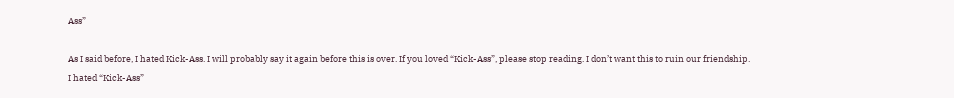Ass”

As I said before, I hated Kick-Ass. I will probably say it again before this is over. If you loved “Kick-Ass”, please stop reading. I don’t want this to ruin our friendship. I hated “Kick-Ass”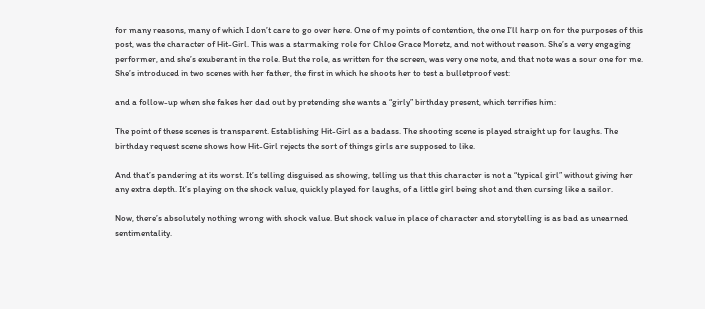for many reasons, many of which I don’t care to go over here. One of my points of contention, the one I’ll harp on for the purposes of this post, was the character of Hit-Girl. This was a starmaking role for Chloe Grace Moretz, and not without reason. She’s a very engaging performer, and she’s exuberant in the role. But the role, as written for the screen, was very one note, and that note was a sour one for me. She’s introduced in two scenes with her father, the first in which he shoots her to test a bulletproof vest:

and a follow-up when she fakes her dad out by pretending she wants a “girly” birthday present, which terrifies him:

The point of these scenes is transparent. Establishing Hit-Girl as a badass. The shooting scene is played straight up for laughs. The birthday request scene shows how Hit-Girl rejects the sort of things girls are supposed to like.

And that’s pandering at its worst. It’s telling disguised as showing, telling us that this character is not a “typical girl” without giving her any extra depth. It’s playing on the shock value, quickly played for laughs, of a little girl being shot and then cursing like a sailor.

Now, there’s absolutely nothing wrong with shock value. But shock value in place of character and storytelling is as bad as unearned sentimentality.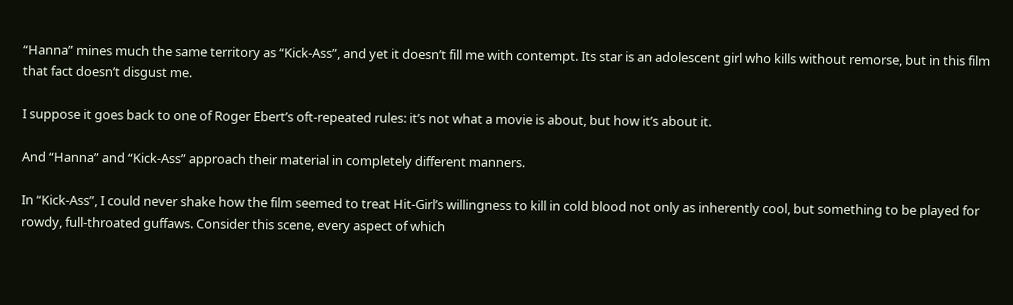“Hanna” mines much the same territory as “Kick-Ass”, and yet it doesn’t fill me with contempt. Its star is an adolescent girl who kills without remorse, but in this film that fact doesn’t disgust me.

I suppose it goes back to one of Roger Ebert’s oft-repeated rules: it’s not what a movie is about, but how it’s about it.

And “Hanna” and “Kick-Ass” approach their material in completely different manners.

In “Kick-Ass”, I could never shake how the film seemed to treat Hit-Girl’s willingness to kill in cold blood not only as inherently cool, but something to be played for rowdy, full-throated guffaws. Consider this scene, every aspect of which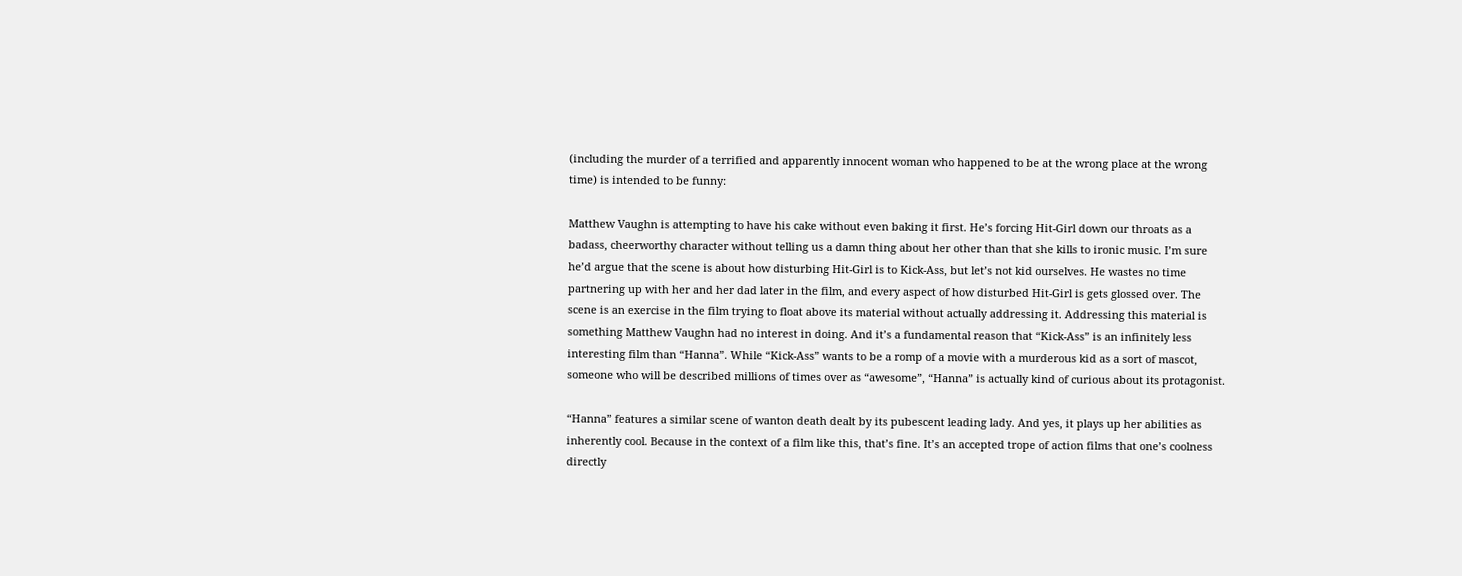(including the murder of a terrified and apparently innocent woman who happened to be at the wrong place at the wrong time) is intended to be funny:

Matthew Vaughn is attempting to have his cake without even baking it first. He’s forcing Hit-Girl down our throats as a badass, cheerworthy character without telling us a damn thing about her other than that she kills to ironic music. I’m sure he’d argue that the scene is about how disturbing Hit-Girl is to Kick-Ass, but let’s not kid ourselves. He wastes no time partnering up with her and her dad later in the film, and every aspect of how disturbed Hit-Girl is gets glossed over. The scene is an exercise in the film trying to float above its material without actually addressing it. Addressing this material is something Matthew Vaughn had no interest in doing. And it’s a fundamental reason that “Kick-Ass” is an infinitely less interesting film than “Hanna”. While “Kick-Ass” wants to be a romp of a movie with a murderous kid as a sort of mascot, someone who will be described millions of times over as “awesome”, “Hanna” is actually kind of curious about its protagonist.

“Hanna” features a similar scene of wanton death dealt by its pubescent leading lady. And yes, it plays up her abilities as inherently cool. Because in the context of a film like this, that’s fine. It’s an accepted trope of action films that one’s coolness directly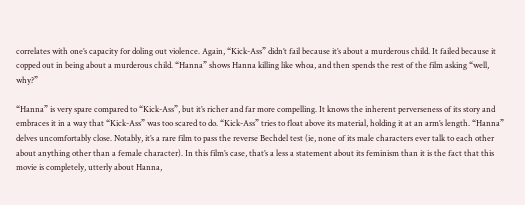correlates with one’s capacity for doling out violence. Again, “Kick-Ass” didn’t fail because it’s about a murderous child. It failed because it copped out in being about a murderous child. “Hanna” shows Hanna killing like whoa, and then spends the rest of the film asking “well, why?”

“Hanna” is very spare compared to “Kick-Ass”, but it’s richer and far more compelling. It knows the inherent perverseness of its story and embraces it in a way that “Kick-Ass” was too scared to do. “Kick-Ass” tries to float above its material, holding it at an arm’s length. “Hanna” delves uncomfortably close. Notably, it’s a rare film to pass the reverse Bechdel test (ie, none of its male characters ever talk to each other about anything other than a female character). In this film’s case, that’s a less a statement about its feminism than it is the fact that this movie is completely, utterly about Hanna,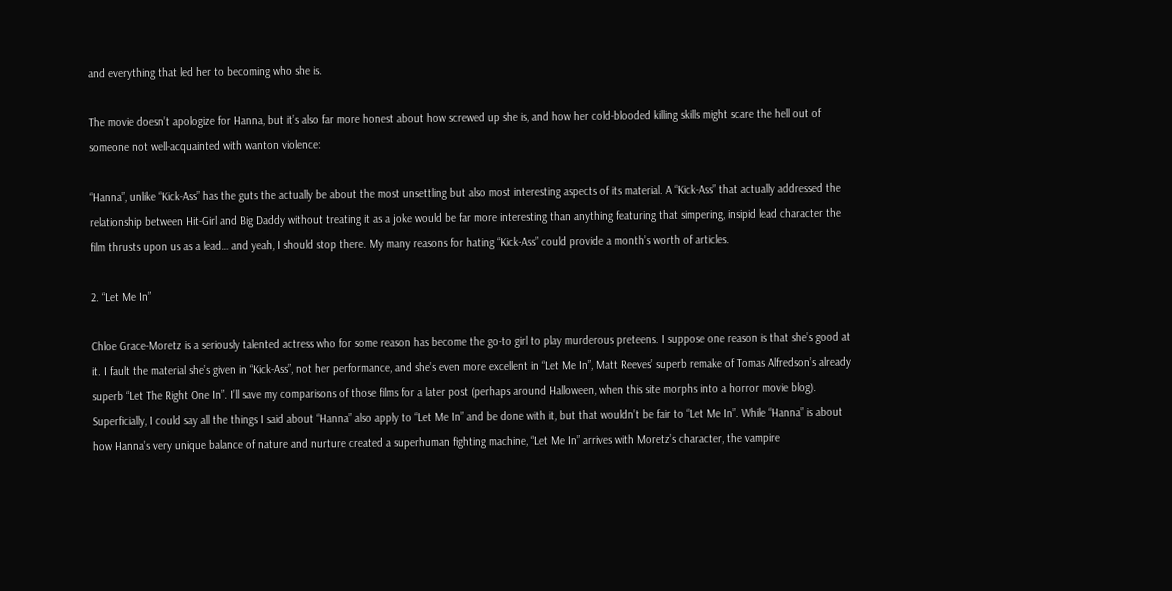and everything that led her to becoming who she is.

The movie doesn’t apologize for Hanna, but it’s also far more honest about how screwed up she is, and how her cold-blooded killing skills might scare the hell out of someone not well-acquainted with wanton violence:

“Hanna”, unlike “Kick-Ass” has the guts the actually be about the most unsettling but also most interesting aspects of its material. A “Kick-Ass” that actually addressed the relationship between Hit-Girl and Big Daddy without treating it as a joke would be far more interesting than anything featuring that simpering, insipid lead character the film thrusts upon us as a lead… and yeah, I should stop there. My many reasons for hating “Kick-Ass” could provide a month’s worth of articles.

2. “Let Me In”

Chloe Grace-Moretz is a seriously talented actress who for some reason has become the go-to girl to play murderous preteens. I suppose one reason is that she’s good at it. I fault the material she’s given in “Kick-Ass”, not her performance, and she’s even more excellent in “Let Me In”, Matt Reeves’ superb remake of Tomas Alfredson’s already superb “Let The Right One In”. I’ll save my comparisons of those films for a later post (perhaps around Halloween, when this site morphs into a horror movie blog). Superficially, I could say all the things I said about “Hanna” also apply to “Let Me In” and be done with it, but that wouldn’t be fair to “Let Me In”. While “Hanna” is about how Hanna’s very unique balance of nature and nurture created a superhuman fighting machine, “Let Me In” arrives with Moretz’s character, the vampire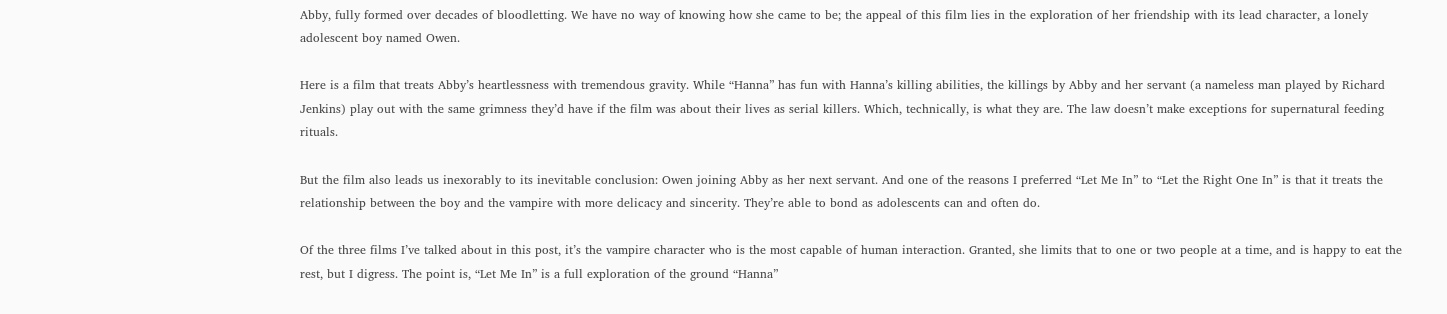Abby, fully formed over decades of bloodletting. We have no way of knowing how she came to be; the appeal of this film lies in the exploration of her friendship with its lead character, a lonely adolescent boy named Owen.

Here is a film that treats Abby’s heartlessness with tremendous gravity. While “Hanna” has fun with Hanna’s killing abilities, the killings by Abby and her servant (a nameless man played by Richard Jenkins) play out with the same grimness they’d have if the film was about their lives as serial killers. Which, technically, is what they are. The law doesn’t make exceptions for supernatural feeding rituals.

But the film also leads us inexorably to its inevitable conclusion: Owen joining Abby as her next servant. And one of the reasons I preferred “Let Me In” to “Let the Right One In” is that it treats the relationship between the boy and the vampire with more delicacy and sincerity. They’re able to bond as adolescents can and often do.

Of the three films I’ve talked about in this post, it’s the vampire character who is the most capable of human interaction. Granted, she limits that to one or two people at a time, and is happy to eat the rest, but I digress. The point is, “Let Me In” is a full exploration of the ground “Hanna”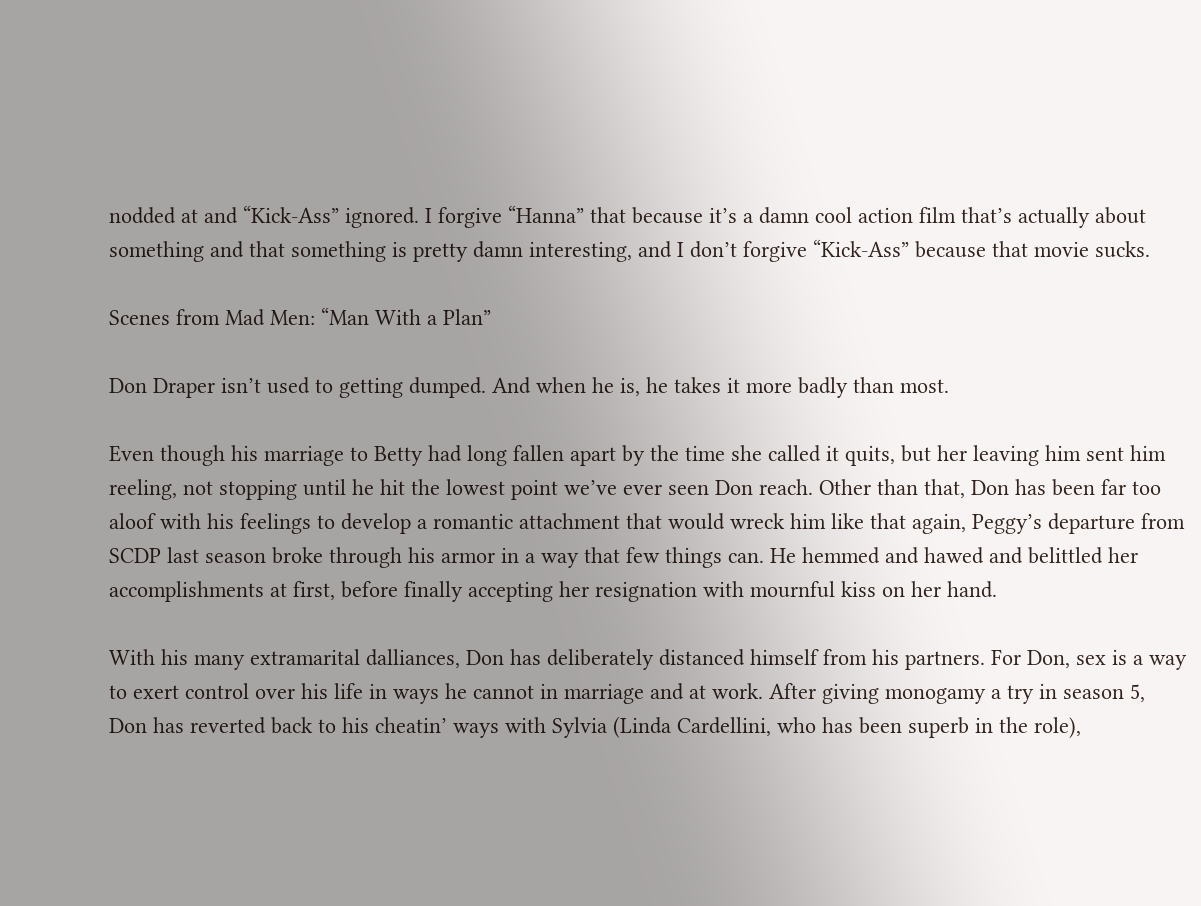nodded at and “Kick-Ass” ignored. I forgive “Hanna” that because it’s a damn cool action film that’s actually about something and that something is pretty damn interesting, and I don’t forgive “Kick-Ass” because that movie sucks.

Scenes from Mad Men: “Man With a Plan”

Don Draper isn’t used to getting dumped. And when he is, he takes it more badly than most.

Even though his marriage to Betty had long fallen apart by the time she called it quits, but her leaving him sent him reeling, not stopping until he hit the lowest point we’ve ever seen Don reach. Other than that, Don has been far too aloof with his feelings to develop a romantic attachment that would wreck him like that again, Peggy’s departure from SCDP last season broke through his armor in a way that few things can. He hemmed and hawed and belittled her accomplishments at first, before finally accepting her resignation with mournful kiss on her hand.

With his many extramarital dalliances, Don has deliberately distanced himself from his partners. For Don, sex is a way to exert control over his life in ways he cannot in marriage and at work. After giving monogamy a try in season 5, Don has reverted back to his cheatin’ ways with Sylvia (Linda Cardellini, who has been superb in the role),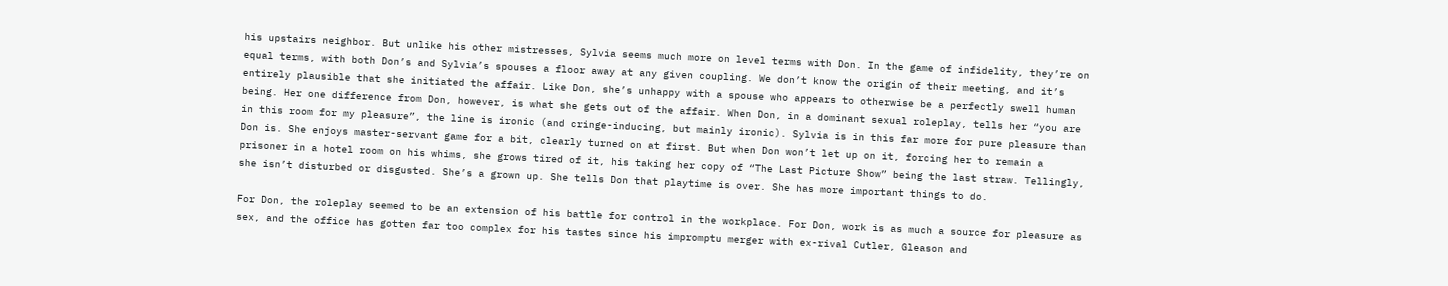his upstairs neighbor. But unlike his other mistresses, Sylvia seems much more on level terms with Don. In the game of infidelity, they’re on equal terms, with both Don’s and Sylvia’s spouses a floor away at any given coupling. We don’t know the origin of their meeting, and it’s entirely plausible that she initiated the affair. Like Don, she’s unhappy with a spouse who appears to otherwise be a perfectly swell human being. Her one difference from Don, however, is what she gets out of the affair. When Don, in a dominant sexual roleplay, tells her “you are in this room for my pleasure”, the line is ironic (and cringe-inducing, but mainly ironic). Sylvia is in this far more for pure pleasure than Don is. She enjoys master-servant game for a bit, clearly turned on at first. But when Don won’t let up on it, forcing her to remain a prisoner in a hotel room on his whims, she grows tired of it, his taking her copy of “The Last Picture Show” being the last straw. Tellingly, she isn’t disturbed or disgusted. She’s a grown up. She tells Don that playtime is over. She has more important things to do.

For Don, the roleplay seemed to be an extension of his battle for control in the workplace. For Don, work is as much a source for pleasure as sex, and the office has gotten far too complex for his tastes since his impromptu merger with ex-rival Cutler, Gleason and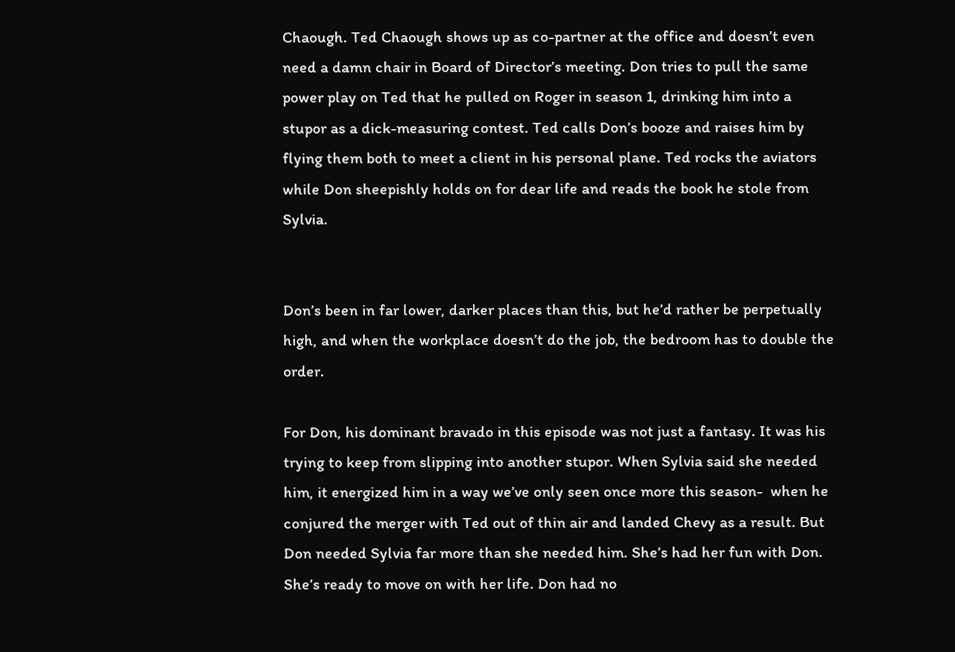Chaough. Ted Chaough shows up as co-partner at the office and doesn’t even need a damn chair in Board of Director’s meeting. Don tries to pull the same power play on Ted that he pulled on Roger in season 1, drinking him into a stupor as a dick-measuring contest. Ted calls Don’s booze and raises him by flying them both to meet a client in his personal plane. Ted rocks the aviators while Don sheepishly holds on for dear life and reads the book he stole from Sylvia.


Don’s been in far lower, darker places than this, but he’d rather be perpetually high, and when the workplace doesn’t do the job, the bedroom has to double the order.

For Don, his dominant bravado in this episode was not just a fantasy. It was his trying to keep from slipping into another stupor. When Sylvia said she needed him, it energized him in a way we’ve only seen once more this season-  when he conjured the merger with Ted out of thin air and landed Chevy as a result. But Don needed Sylvia far more than she needed him. She’s had her fun with Don. She’s ready to move on with her life. Don had no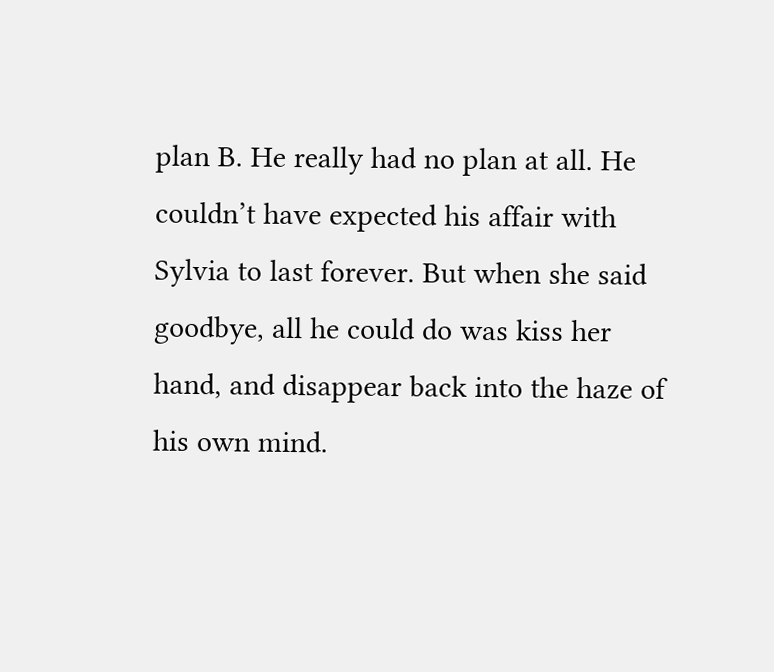plan B. He really had no plan at all. He couldn’t have expected his affair with Sylvia to last forever. But when she said goodbye, all he could do was kiss her hand, and disappear back into the haze of his own mind.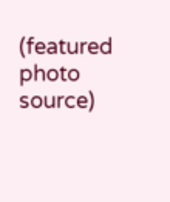(featured photo source)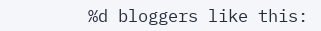%d bloggers like this: